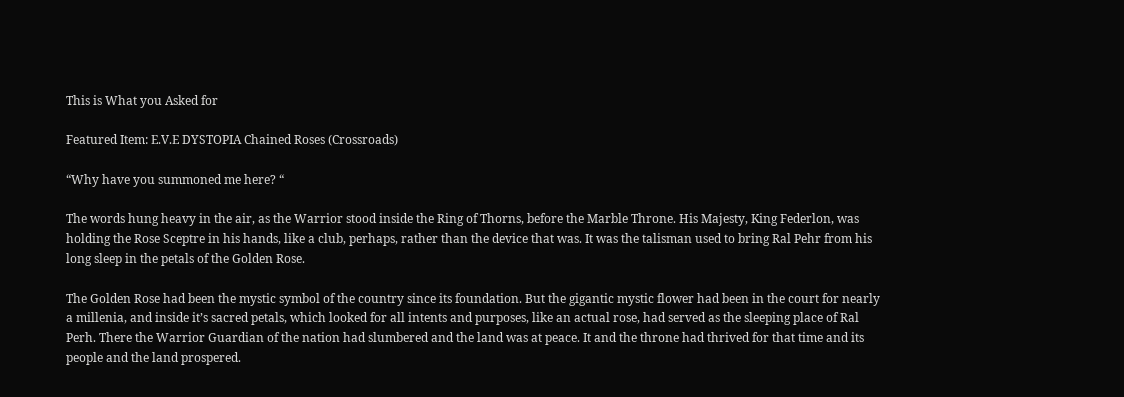This is What you Asked for

Featured Item: E.V.E DYSTOPIA Chained Roses (Crossroads)

“Why have you summoned me here? “

The words hung heavy in the air, as the Warrior stood inside the Ring of Thorns, before the Marble Throne. His Majesty, King Federlon, was holding the Rose Sceptre in his hands, like a club, perhaps, rather than the device that was. It was the talisman used to bring Ral Pehr from his long sleep in the petals of the Golden Rose.

The Golden Rose had been the mystic symbol of the country since its foundation. But the gigantic mystic flower had been in the court for nearly a millenia, and inside it’s sacred petals, which looked for all intents and purposes, like an actual rose, had served as the sleeping place of Ral Perh. There the Warrior Guardian of the nation had slumbered and the land was at peace. It and the throne had thrived for that time and its people and the land prospered.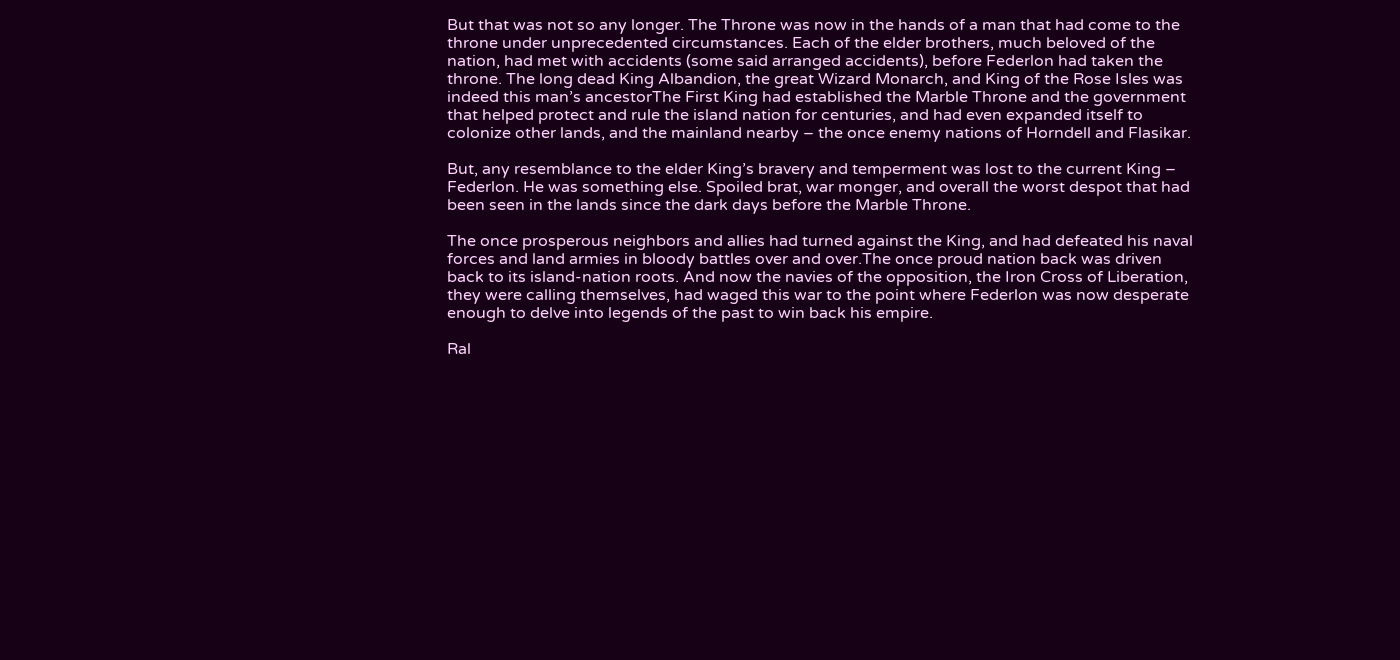But that was not so any longer. The Throne was now in the hands of a man that had come to the throne under unprecedented circumstances. Each of the elder brothers, much beloved of the nation, had met with accidents (some said arranged accidents), before Federlon had taken the throne. The long dead King Albandion, the great Wizard Monarch, and King of the Rose Isles was indeed this man’s ancestorThe First King had established the Marble Throne and the government that helped protect and rule the island nation for centuries, and had even expanded itself to colonize other lands, and the mainland nearby – the once enemy nations of Horndell and Flasikar.

But, any resemblance to the elder King’s bravery and temperment was lost to the current King – Federlon. He was something else. Spoiled brat, war monger, and overall the worst despot that had been seen in the lands since the dark days before the Marble Throne.

The once prosperous neighbors and allies had turned against the King, and had defeated his naval forces and land armies in bloody battles over and over.The once proud nation back was driven back to its island-nation roots. And now the navies of the opposition, the Iron Cross of Liberation, they were calling themselves, had waged this war to the point where Federlon was now desperate enough to delve into legends of the past to win back his empire.

Ral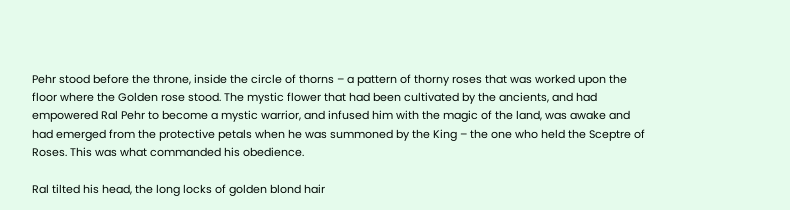Pehr stood before the throne, inside the circle of thorns – a pattern of thorny roses that was worked upon the floor where the Golden rose stood. The mystic flower that had been cultivated by the ancients, and had empowered Ral Pehr to become a mystic warrior, and infused him with the magic of the land, was awake and had emerged from the protective petals when he was summoned by the King – the one who held the Sceptre of Roses. This was what commanded his obedience.

Ral tilted his head, the long locks of golden blond hair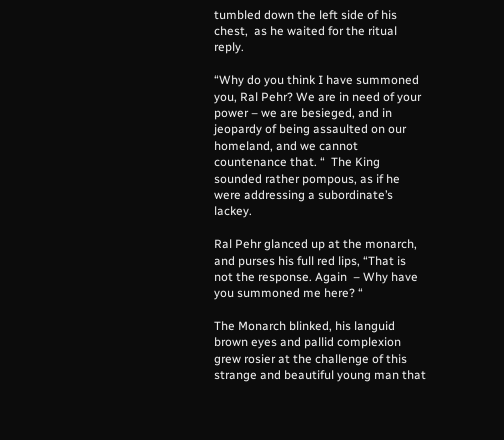tumbled down the left side of his chest,  as he waited for the ritual reply.

“Why do you think I have summoned you, Ral Pehr? We are in need of your power – we are besieged, and in jeopardy of being assaulted on our homeland, and we cannot countenance that. “  The King sounded rather pompous, as if he were addressing a subordinate’s lackey.

Ral Pehr glanced up at the monarch, and purses his full red lips, “That is not the response. Again  – Why have you summoned me here? “

The Monarch blinked, his languid brown eyes and pallid complexion grew rosier at the challenge of this strange and beautiful young man that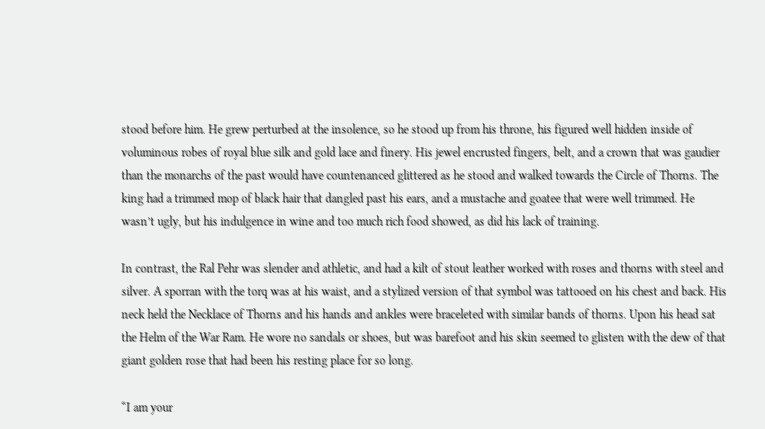stood before him. He grew perturbed at the insolence, so he stood up from his throne, his figured well hidden inside of voluminous robes of royal blue silk and gold lace and finery. His jewel encrusted fingers, belt, and a crown that was gaudier than the monarchs of the past would have countenanced glittered as he stood and walked towards the Circle of Thorns. The king had a trimmed mop of black hair that dangled past his ears, and a mustache and goatee that were well trimmed. He wasn’t ugly, but his indulgence in wine and too much rich food showed, as did his lack of training.

In contrast, the Ral Pehr was slender and athletic, and had a kilt of stout leather worked with roses and thorns with steel and silver. A sporran with the torq was at his waist, and a stylized version of that symbol was tattooed on his chest and back. His neck held the Necklace of Thorns and his hands and ankles were braceleted with similar bands of thorns. Upon his head sat the Helm of the War Ram. He wore no sandals or shoes, but was barefoot and his skin seemed to glisten with the dew of that giant golden rose that had been his resting place for so long.

“I am your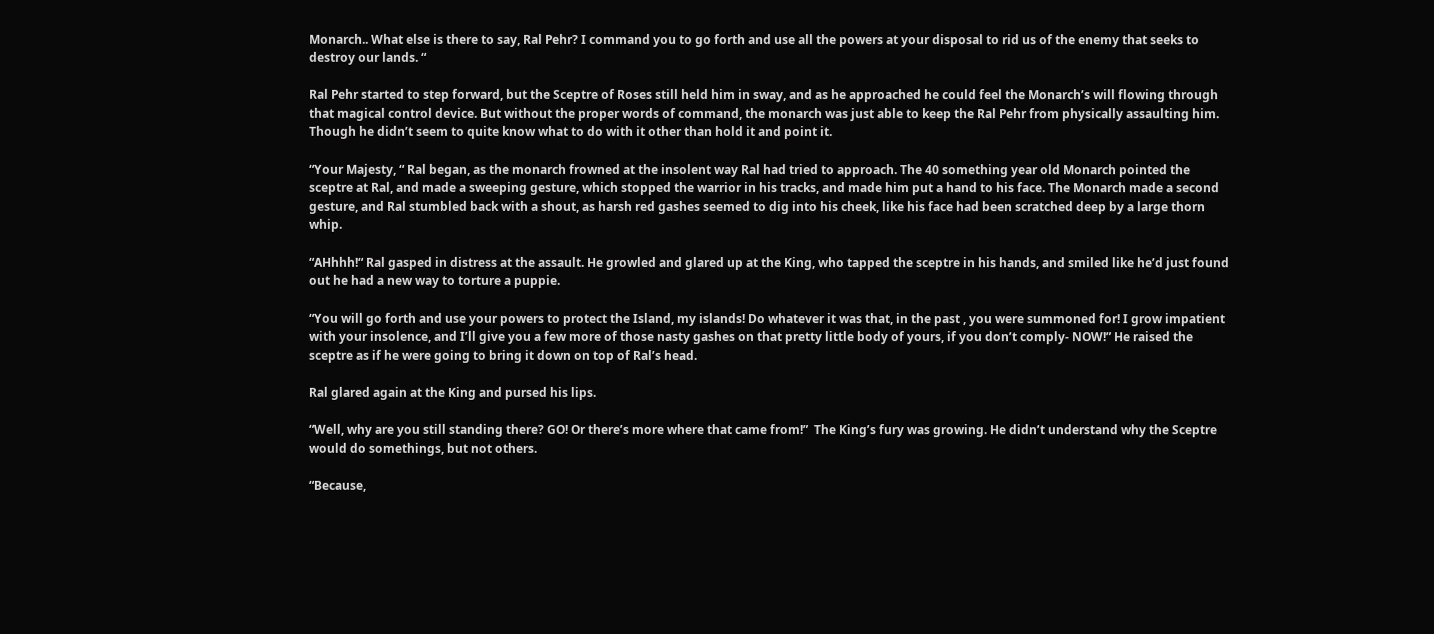Monarch.. What else is there to say, Ral Pehr? I command you to go forth and use all the powers at your disposal to rid us of the enemy that seeks to destroy our lands. “

Ral Pehr started to step forward, but the Sceptre of Roses still held him in sway, and as he approached he could feel the Monarch’s will flowing through that magical control device. But without the proper words of command, the monarch was just able to keep the Ral Pehr from physically assaulting him. Though he didn’t seem to quite know what to do with it other than hold it and point it.

“Your Majesty, “ Ral began, as the monarch frowned at the insolent way Ral had tried to approach. The 40 something year old Monarch pointed the sceptre at Ral, and made a sweeping gesture, which stopped the warrior in his tracks, and made him put a hand to his face. The Monarch made a second gesture, and Ral stumbled back with a shout, as harsh red gashes seemed to dig into his cheek, like his face had been scratched deep by a large thorn whip.

“AHhhh!“ Ral gasped in distress at the assault. He growled and glared up at the King, who tapped the sceptre in his hands, and smiled like he’d just found out he had a new way to torture a puppie.

“You will go forth and use your powers to protect the Island, my islands! Do whatever it was that, in the past , you were summoned for! I grow impatient with your insolence, and I’ll give you a few more of those nasty gashes on that pretty little body of yours, if you don’t comply- NOW!” He raised the sceptre as if he were going to bring it down on top of Ral’s head.

Ral glared again at the King and pursed his lips.

“Well, why are you still standing there? GO! Or there’s more where that came from!”  The King’s fury was growing. He didn’t understand why the Sceptre would do somethings, but not others.

“Because,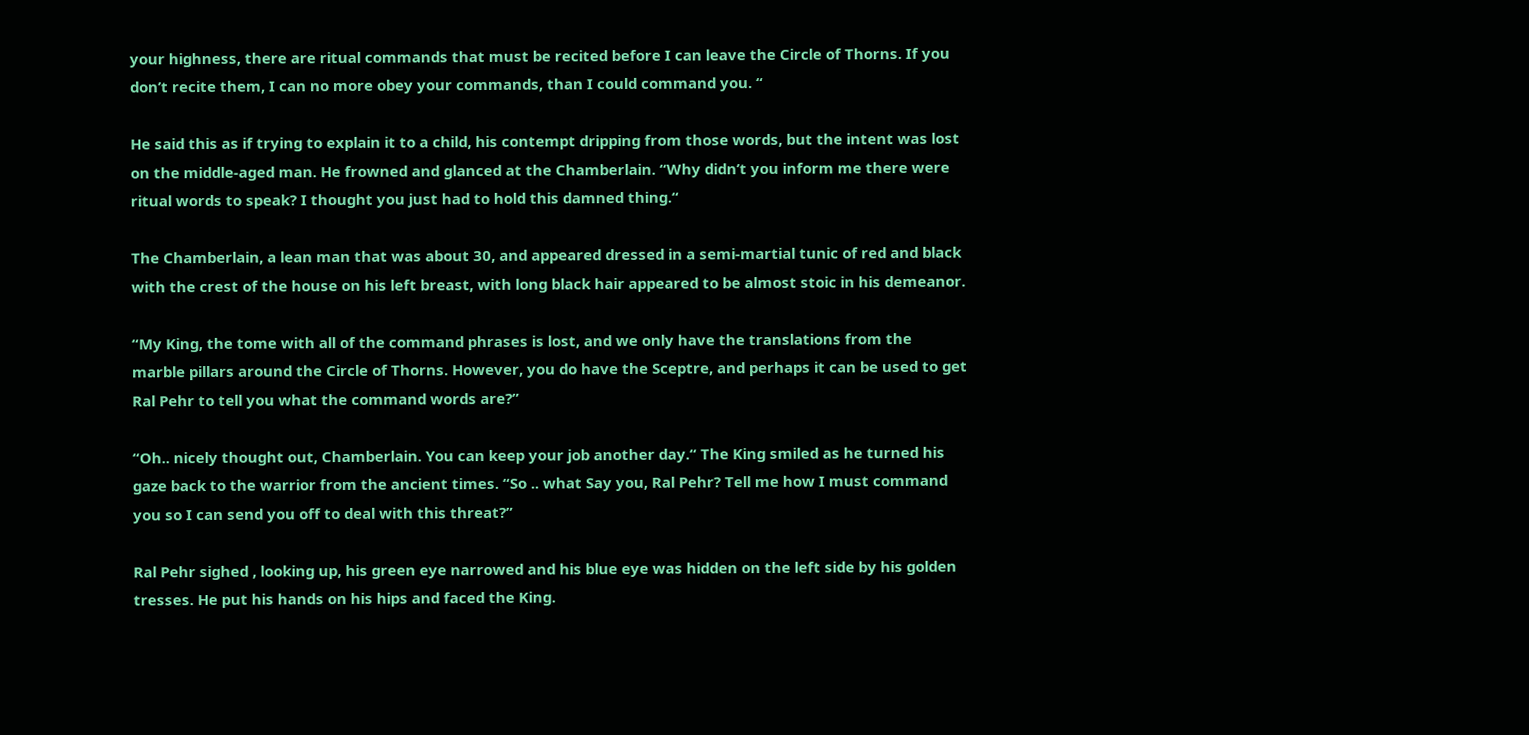your highness, there are ritual commands that must be recited before I can leave the Circle of Thorns. If you don’t recite them, I can no more obey your commands, than I could command you. “

He said this as if trying to explain it to a child, his contempt dripping from those words, but the intent was lost on the middle-aged man. He frowned and glanced at the Chamberlain. “Why didn’t you inform me there were ritual words to speak? I thought you just had to hold this damned thing.“

The Chamberlain, a lean man that was about 30, and appeared dressed in a semi-martial tunic of red and black with the crest of the house on his left breast, with long black hair appeared to be almost stoic in his demeanor.

“My King, the tome with all of the command phrases is lost, and we only have the translations from the marble pillars around the Circle of Thorns. However, you do have the Sceptre, and perhaps it can be used to get Ral Pehr to tell you what the command words are?”

“Oh.. nicely thought out, Chamberlain. You can keep your job another day.“ The King smiled as he turned his gaze back to the warrior from the ancient times. “So .. what Say you, Ral Pehr? Tell me how I must command you so I can send you off to deal with this threat?”

Ral Pehr sighed , looking up, his green eye narrowed and his blue eye was hidden on the left side by his golden tresses. He put his hands on his hips and faced the King.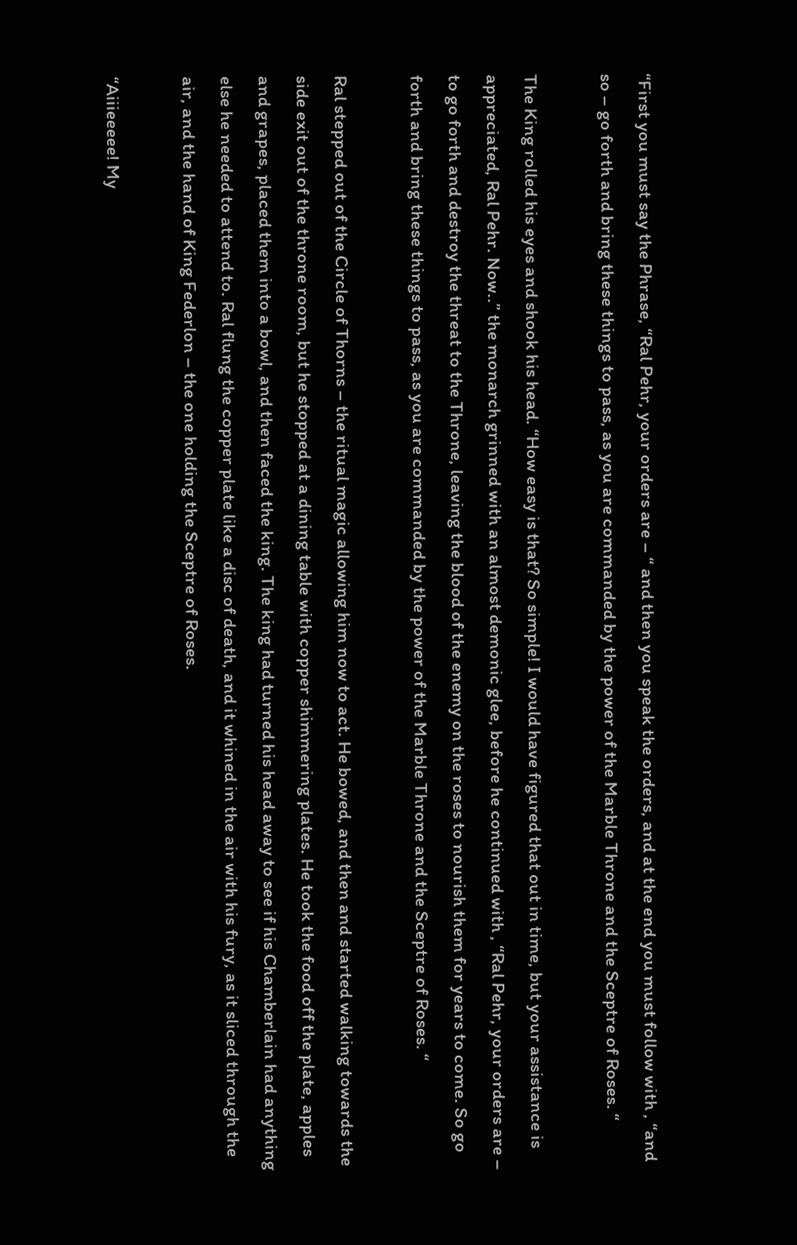“First you must say the Phrase, “Ral Pehr, your orders are – “ and then you speak the orders, and at the end you must follow with , “and so – go forth and bring these things to pass, as you are commanded by the power of the Marble Throne and the Sceptre of Roses. “

The King rolled his eyes and shook his head. “How easy is that? So simple! I would have figured that out in time, but your assistance is appreciated, Ral Pehr. Now..” the monarch grinned with an almost demonic glee, before he continued with , “Ral Pehr, your orders are – to go forth and destroy the threat to the Throne, leaving the blood of the enemy on the roses to nourish them for years to come. So go forth and bring these things to pass, as you are commanded by the power of the Marble Throne and the Sceptre of Roses. “

Ral stepped out of the Circle of Thorns – the ritual magic allowing him now to act. He bowed, and then and started walking towards the side exit out of the throne room, but he stopped at a dining table with copper shimmering plates. He took the food off the plate, apples and grapes, placed them into a bowl, and then faced the king. The king had turned his head away to see if his Chamberlain had anything else he needed to attend to. Ral flung the copper plate like a disc of death, and it whined in the air with his fury, as it sliced through the air, and the hand of King Federlon – the one holding the Sceptre of Roses.

“Aiiieeeee! My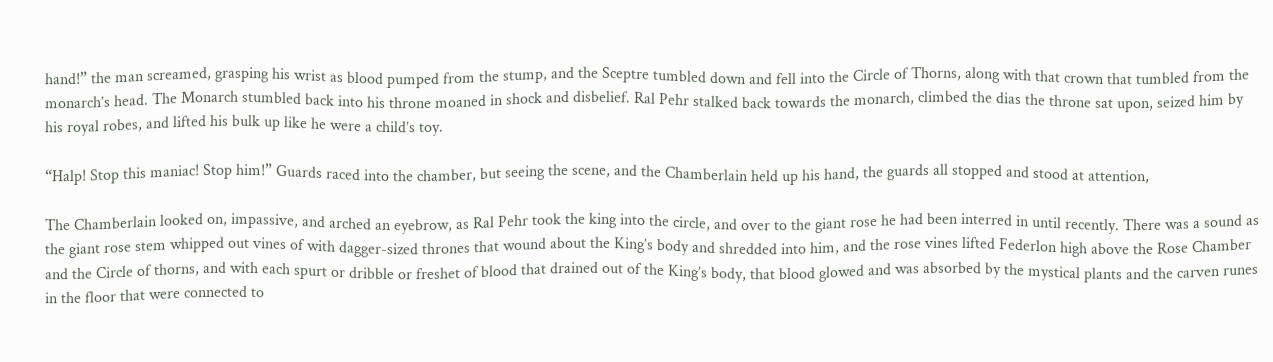hand!” the man screamed, grasping his wrist as blood pumped from the stump, and the Sceptre tumbled down and fell into the Circle of Thorns, along with that crown that tumbled from the monarch’s head. The Monarch stumbled back into his throne moaned in shock and disbelief. Ral Pehr stalked back towards the monarch, climbed the dias the throne sat upon, seized him by his royal robes, and lifted his bulk up like he were a child’s toy.

“Halp! Stop this maniac! Stop him!” Guards raced into the chamber, but seeing the scene, and the Chamberlain held up his hand, the guards all stopped and stood at attention,

The Chamberlain looked on, impassive, and arched an eyebrow, as Ral Pehr took the king into the circle, and over to the giant rose he had been interred in until recently. There was a sound as the giant rose stem whipped out vines of with dagger-sized thrones that wound about the King’s body and shredded into him, and the rose vines lifted Federlon high above the Rose Chamber and the Circle of thorns, and with each spurt or dribble or freshet of blood that drained out of the King’s body, that blood glowed and was absorbed by the mystical plants and the carven runes in the floor that were connected to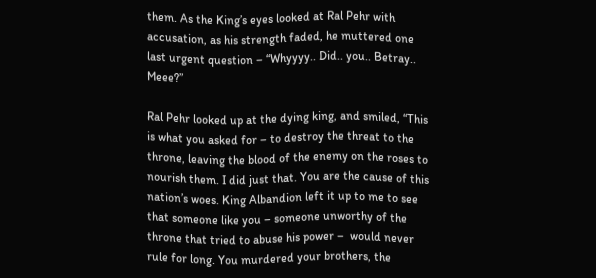them. As the King’s eyes looked at Ral Pehr with accusation, as his strength faded, he muttered one last urgent question – “Whyyyy.. Did.. you.. Betray.. Meee?”

Ral Pehr looked up at the dying king, and smiled, “This is what you asked for – to destroy the threat to the throne, leaving the blood of the enemy on the roses to nourish them. I did just that. You are the cause of this nation’s woes. King Albandion left it up to me to see that someone like you – someone unworthy of the throne that tried to abuse his power –  would never rule for long. You murdered your brothers, the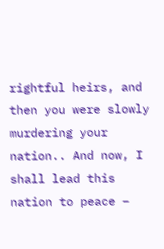rightful heirs, and then you were slowly murdering your nation.. And now, I shall lead this nation to peace –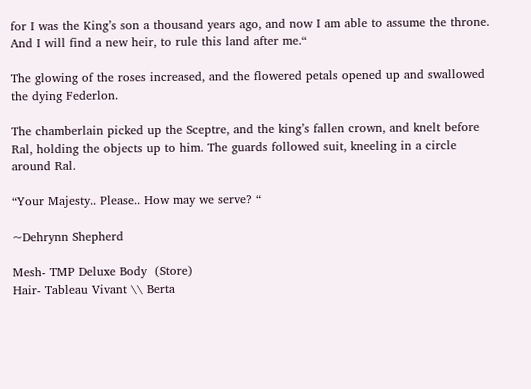for I was the King’s son a thousand years ago, and now I am able to assume the throne. And I will find a new heir, to rule this land after me.“

The glowing of the roses increased, and the flowered petals opened up and swallowed the dying Federlon.

The chamberlain picked up the Sceptre, and the king’s fallen crown, and knelt before Ral, holding the objects up to him. The guards followed suit, kneeling in a circle around Ral.

“Your Majesty.. Please.. How may we serve? “

~Dehrynn Shepherd

Mesh- TMP Deluxe Body  (Store)
Hair- Tableau Vivant \\ Berta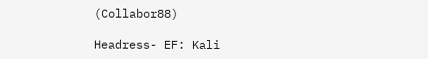(Collabor88)

Headress- EF: Kali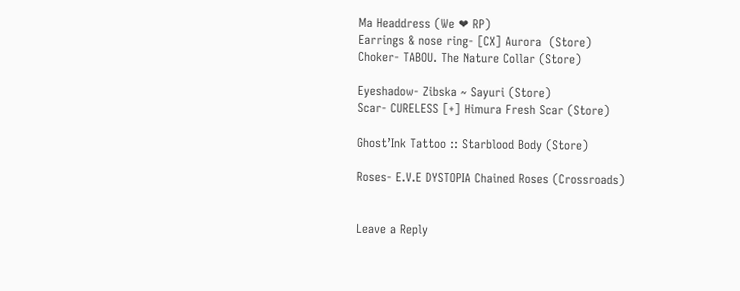Ma Headdress (We ❤ RP)
Earrings & nose ring- [CX] Aurora  (Store)
Choker- TABOU. The Nature Collar (Store)

Eyeshadow- Zibska ~ Sayuri (Store)
Scar- CURELESS [+] Himura Fresh Scar (Store)

Ghost’Ink Tattoo :: Starblood Body (Store)

Roses- E.V.E DYSTOPIA Chained Roses (Crossroads)


Leave a Reply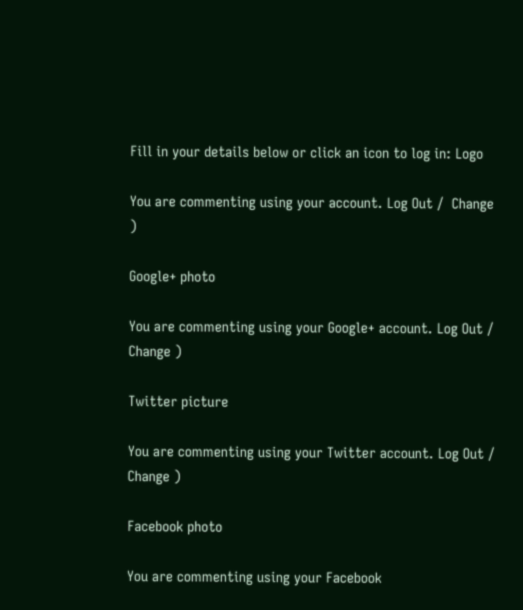Fill in your details below or click an icon to log in: Logo

You are commenting using your account. Log Out /  Change )

Google+ photo

You are commenting using your Google+ account. Log Out /  Change )

Twitter picture

You are commenting using your Twitter account. Log Out /  Change )

Facebook photo

You are commenting using your Facebook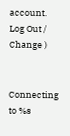account. Log Out /  Change )


Connecting to %s